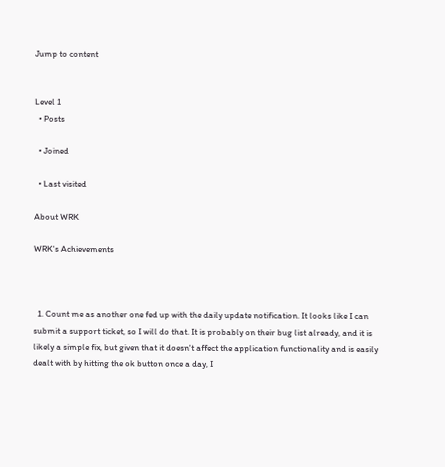Jump to content


Level 1
  • Posts

  • Joined

  • Last visited

About WRK

WRK's Achievements



  1. Count me as another one fed up with the daily update notification. It looks like I can submit a support ticket, so I will do that. It is probably on their bug list already, and it is likely a simple fix, but given that it doesn't affect the application functionality and is easily dealt with by hitting the ok button once a day, I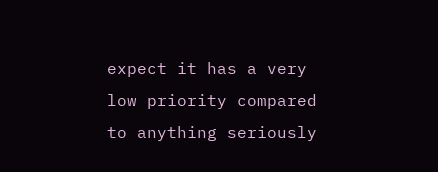expect it has a very low priority compared to anything seriously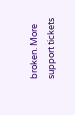broken. More support tickets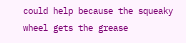could help because the squeaky wheel gets the grease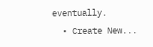eventually.
  • Create New...